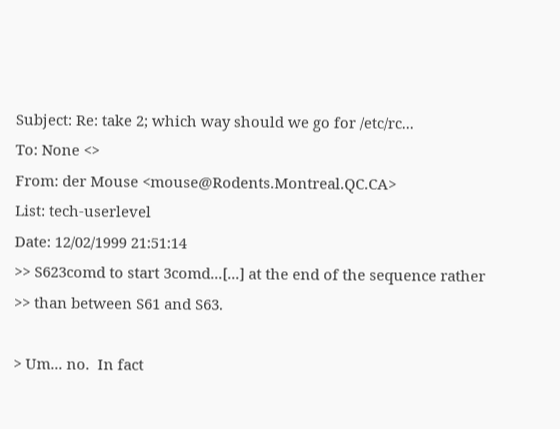Subject: Re: take 2; which way should we go for /etc/rc...
To: None <>
From: der Mouse <mouse@Rodents.Montreal.QC.CA>
List: tech-userlevel
Date: 12/02/1999 21:51:14
>> S623comd to start 3comd...[...] at the end of the sequence rather
>> than between S61 and S63.

> Um... no.  In fact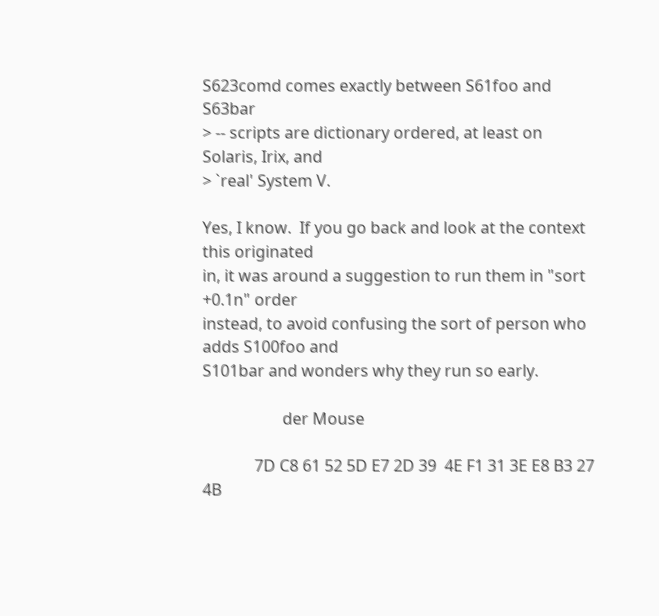S623comd comes exactly between S61foo and S63bar
> -- scripts are dictionary ordered, at least on Solaris, Irix, and
> `real' System V.

Yes, I know.  If you go back and look at the context this originated
in, it was around a suggestion to run them in "sort +0.1n" order
instead, to avoid confusing the sort of person who adds S100foo and
S101bar and wonders why they run so early.

                    der Mouse

             7D C8 61 52 5D E7 2D 39  4E F1 31 3E E8 B3 27 4B